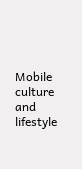Mobile culture and lifestyle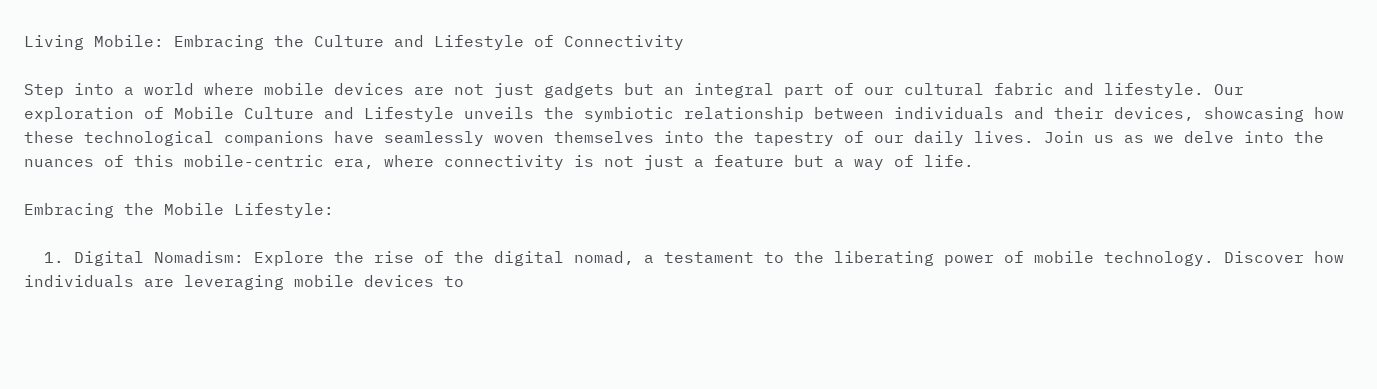Living Mobile: Embracing the Culture and Lifestyle of Connectivity

Step into a world where mobile devices are not just gadgets but an integral part of our cultural fabric and lifestyle. Our exploration of Mobile Culture and Lifestyle unveils the symbiotic relationship between individuals and their devices, showcasing how these technological companions have seamlessly woven themselves into the tapestry of our daily lives. Join us as we delve into the nuances of this mobile-centric era, where connectivity is not just a feature but a way of life.

Embracing the Mobile Lifestyle:

  1. Digital Nomadism: Explore the rise of the digital nomad, a testament to the liberating power of mobile technology. Discover how individuals are leveraging mobile devices to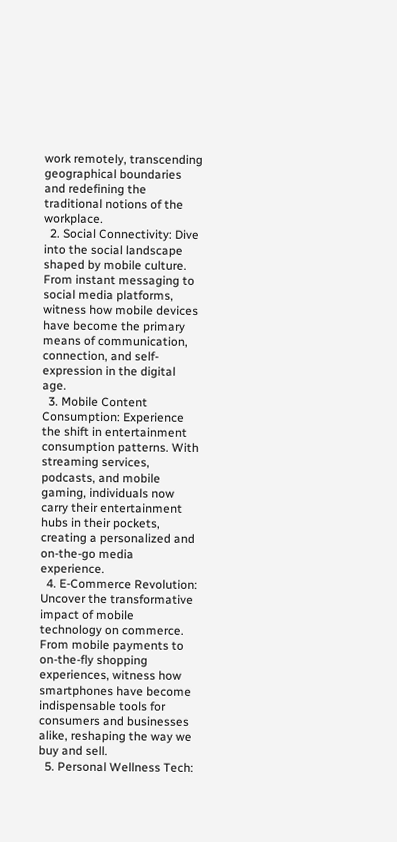work remotely, transcending geographical boundaries and redefining the traditional notions of the workplace.
  2. Social Connectivity: Dive into the social landscape shaped by mobile culture. From instant messaging to social media platforms, witness how mobile devices have become the primary means of communication, connection, and self-expression in the digital age.
  3. Mobile Content Consumption: Experience the shift in entertainment consumption patterns. With streaming services, podcasts, and mobile gaming, individuals now carry their entertainment hubs in their pockets, creating a personalized and on-the-go media experience.
  4. E-Commerce Revolution: Uncover the transformative impact of mobile technology on commerce. From mobile payments to on-the-fly shopping experiences, witness how smartphones have become indispensable tools for consumers and businesses alike, reshaping the way we buy and sell.
  5. Personal Wellness Tech: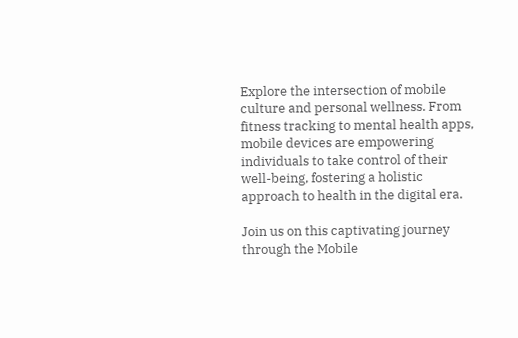Explore the intersection of mobile culture and personal wellness. From fitness tracking to mental health apps, mobile devices are empowering individuals to take control of their well-being, fostering a holistic approach to health in the digital era.

Join us on this captivating journey through the Mobile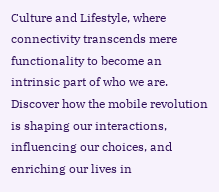Culture and Lifestyle, where connectivity transcends mere functionality to become an intrinsic part of who we are. Discover how the mobile revolution is shaping our interactions, influencing our choices, and enriching our lives in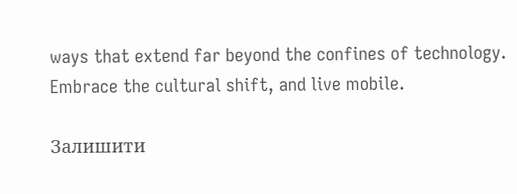ways that extend far beyond the confines of technology. Embrace the cultural shift, and live mobile.

Залишити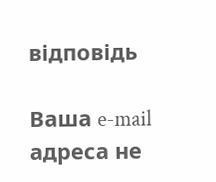відповідь

Ваша e-mail адреса не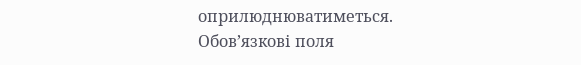оприлюднюватиметься. Обов’язкові поля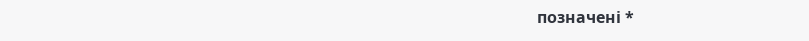позначені *